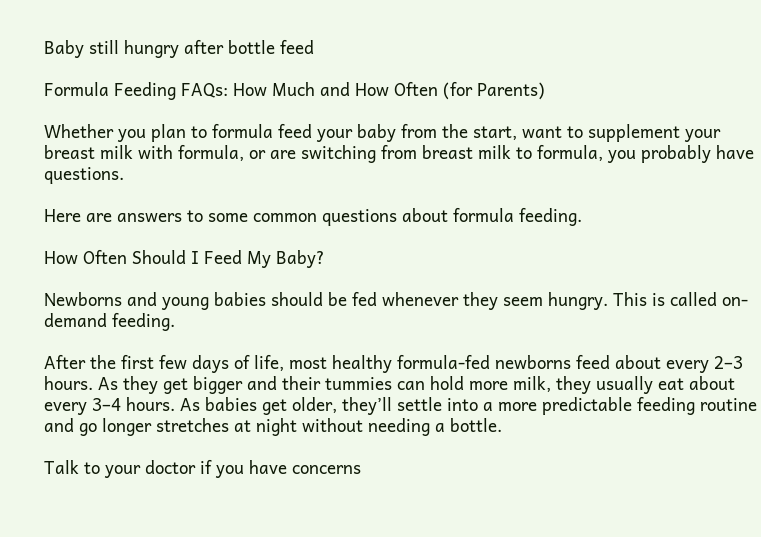Baby still hungry after bottle feed

Formula Feeding FAQs: How Much and How Often (for Parents)

Whether you plan to formula feed your baby from the start, want to supplement your breast milk with formula, or are switching from breast milk to formula, you probably have questions.

Here are answers to some common questions about formula feeding.

How Often Should I Feed My Baby?

Newborns and young babies should be fed whenever they seem hungry. This is called on-demand feeding.

After the first few days of life, most healthy formula-fed newborns feed about every 2–3 hours. As they get bigger and their tummies can hold more milk, they usually eat about every 3–4 hours. As babies get older, they’ll settle into a more predictable feeding routine and go longer stretches at night without needing a bottle.

Talk to your doctor if you have concerns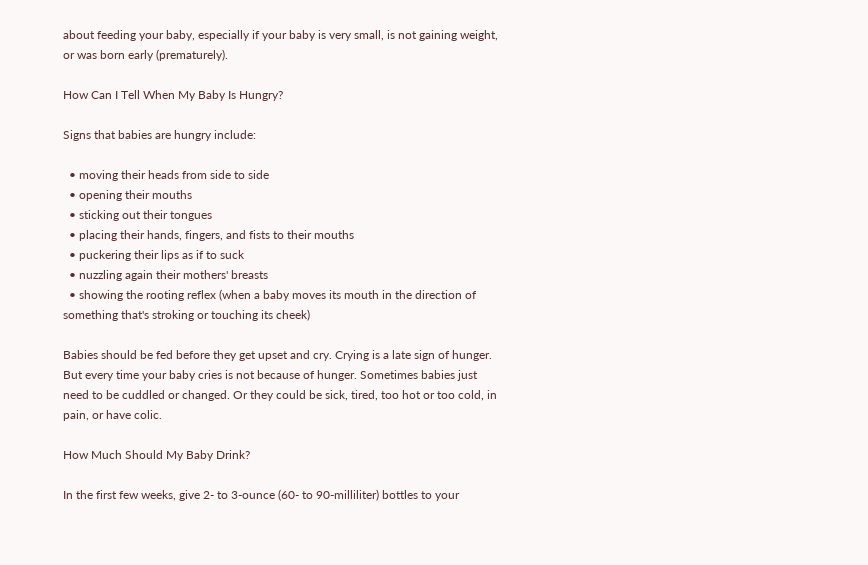about feeding your baby, especially if your baby is very small, is not gaining weight, or was born early (prematurely).

How Can I Tell When My Baby Is Hungry?

Signs that babies are hungry include:

  • moving their heads from side to side
  • opening their mouths
  • sticking out their tongues
  • placing their hands, fingers, and fists to their mouths
  • puckering their lips as if to suck
  • nuzzling again their mothers' breasts
  • showing the rooting reflex (when a baby moves its mouth in the direction of something that's stroking or touching its cheek)

Babies should be fed before they get upset and cry. Crying is a late sign of hunger. But every time your baby cries is not because of hunger. Sometimes babies just need to be cuddled or changed. Or they could be sick, tired, too hot or too cold, in pain, or have colic.

How Much Should My Baby Drink?

In the first few weeks, give 2- to 3-ounce (60- to 90-milliliter) bottles to your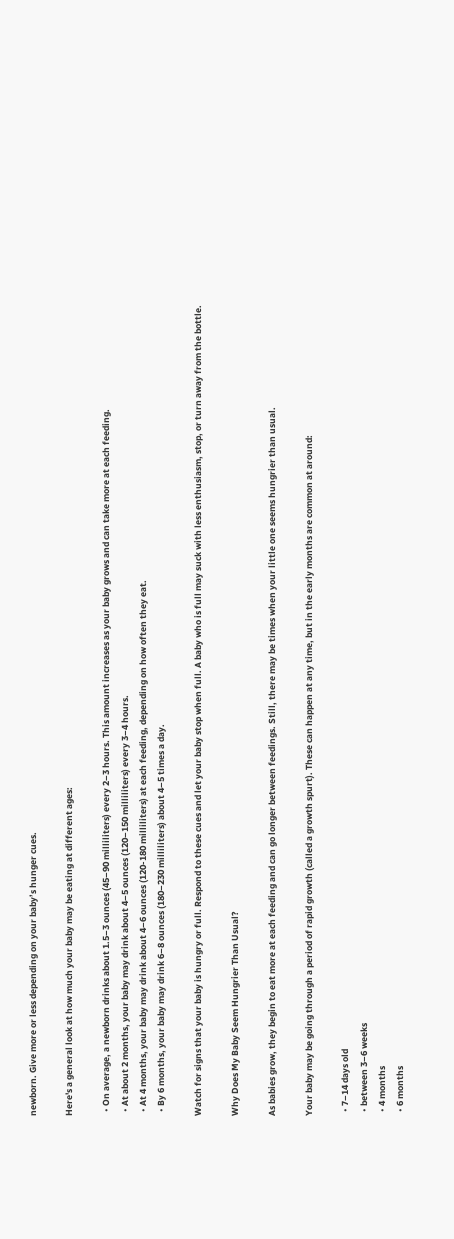newborn. Give more or less depending on your baby’s hunger cues.

Here's a general look at how much your baby may be eating at different ages:

  • On average, a newborn drinks about 1.5–3 ounces (45–90 milliliters) every 2–3 hours. This amount increases as your baby grows and can take more at each feeding.
  • At about 2 months, your baby may drink about 4–5 ounces (120–150 milliliters) every 3–4 hours.
  • At 4 months, your baby may drink about 4–6 ounces (120-180 milliliters) at each feeding, depending on how often they eat.
  • By 6 months, your baby may drink 6–8 ounces (180–230 milliliters) about 4–5 times a day.

Watch for signs that your baby is hungry or full. Respond to these cues and let your baby stop when full. A baby who is full may suck with less enthusiasm, stop, or turn away from the bottle.

Why Does My Baby Seem Hungrier Than Usual?

As babies grow, they begin to eat more at each feeding and can go longer between feedings. Still, there may be times when your little one seems hungrier than usual.

Your baby may be going through a period of rapid growth (called a growth spurt). These can happen at any time, but in the early months are common at around:

  • 7–14 days old
  • between 3–6 weeks
  • 4 months
  • 6 months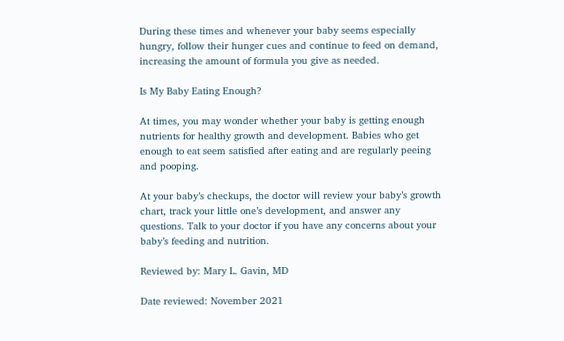During these times and whenever your baby seems especially hungry, follow their hunger cues and continue to feed on demand, increasing the amount of formula you give as needed.

Is My Baby Eating Enough?

At times, you may wonder whether your baby is getting enough nutrients for healthy growth and development. Babies who get enough to eat seem satisfied after eating and are regularly peeing and pooping.

At your baby’s checkups, the doctor will review your baby’s growth chart, track your little one’s development, and answer any questions. Talk to your doctor if you have any concerns about your baby’s feeding and nutrition.

Reviewed by: Mary L. Gavin, MD

Date reviewed: November 2021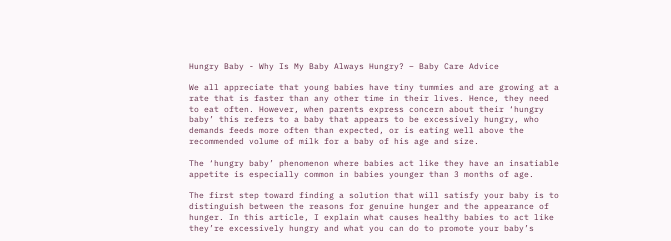Hungry Baby - Why Is My Baby Always Hungry? – Baby Care Advice

We all appreciate that young babies have tiny tummies and are growing at a rate that is faster than any other time in their lives. Hence, they need to eat often. However, when parents express concern about their ‘hungry baby’ this refers to a baby that appears to be excessively hungry, who demands feeds more often than expected, or is eating well above the recommended volume of milk for a baby of his age and size.

The ‘hungry baby’ phenomenon where babies act like they have an insatiable appetite is especially common in babies younger than 3 months of age.

The first step toward finding a solution that will satisfy your baby is to distinguish between the reasons for genuine hunger and the appearance of hunger. In this article, I explain what causes healthy babies to act like they’re excessively hungry and what you can do to promote your baby’s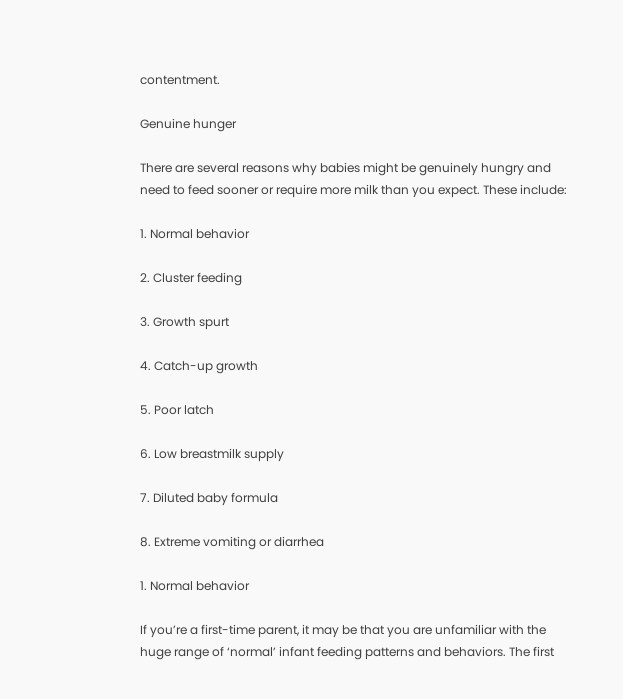contentment.

Genuine hunger

There are several reasons why babies might be genuinely hungry and need to feed sooner or require more milk than you expect. These include:

1. Normal behavior

2. Cluster feeding

3. Growth spurt

4. Catch-up growth

5. Poor latch

6. Low breastmilk supply

7. Diluted baby formula

8. Extreme vomiting or diarrhea

1. Normal behavior

If you’re a first-time parent, it may be that you are unfamiliar with the huge range of ‘normal’ infant feeding patterns and behaviors. The first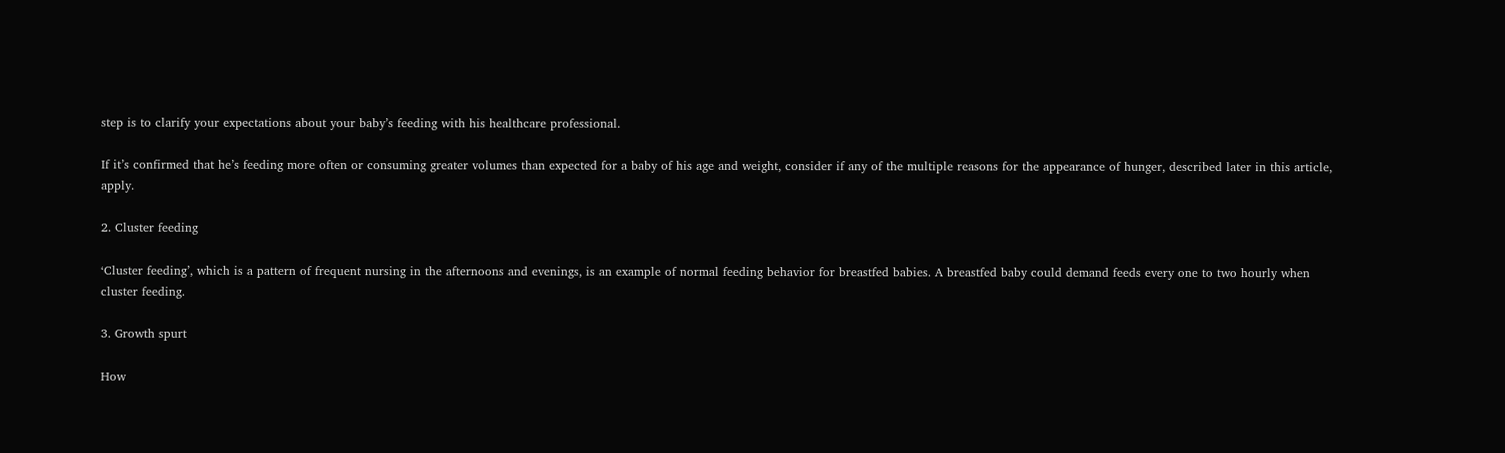step is to clarify your expectations about your baby’s feeding with his healthcare professional.

If it’s confirmed that he’s feeding more often or consuming greater volumes than expected for a baby of his age and weight, consider if any of the multiple reasons for the appearance of hunger, described later in this article, apply.

2. Cluster feeding

‘Cluster feeding’, which is a pattern of frequent nursing in the afternoons and evenings, is an example of normal feeding behavior for breastfed babies. A breastfed baby could demand feeds every one to two hourly when cluster feeding.

3. Growth spurt

How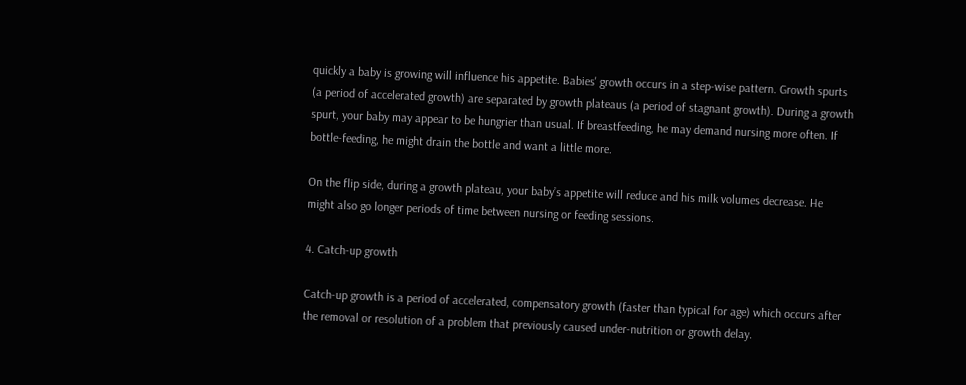quickly a baby is growing will influence his appetite. Babies' growth occurs in a step-wise pattern. Growth spurts (a period of accelerated growth) are separated by growth plateaus (a period of stagnant growth). During a growth spurt, your baby may appear to be hungrier than usual. If breastfeeding, he may demand nursing more often. If bottle-feeding, he might drain the bottle and want a little more.

On the flip side, during a growth plateau, your baby’s appetite will reduce and his milk volumes decrease. He might also go longer periods of time between nursing or feeding sessions.

4. Catch-up growth

Catch-up growth is a period of accelerated, compensatory growth (faster than typical for age) which occurs after the removal or resolution of a problem that previously caused under-nutrition or growth delay.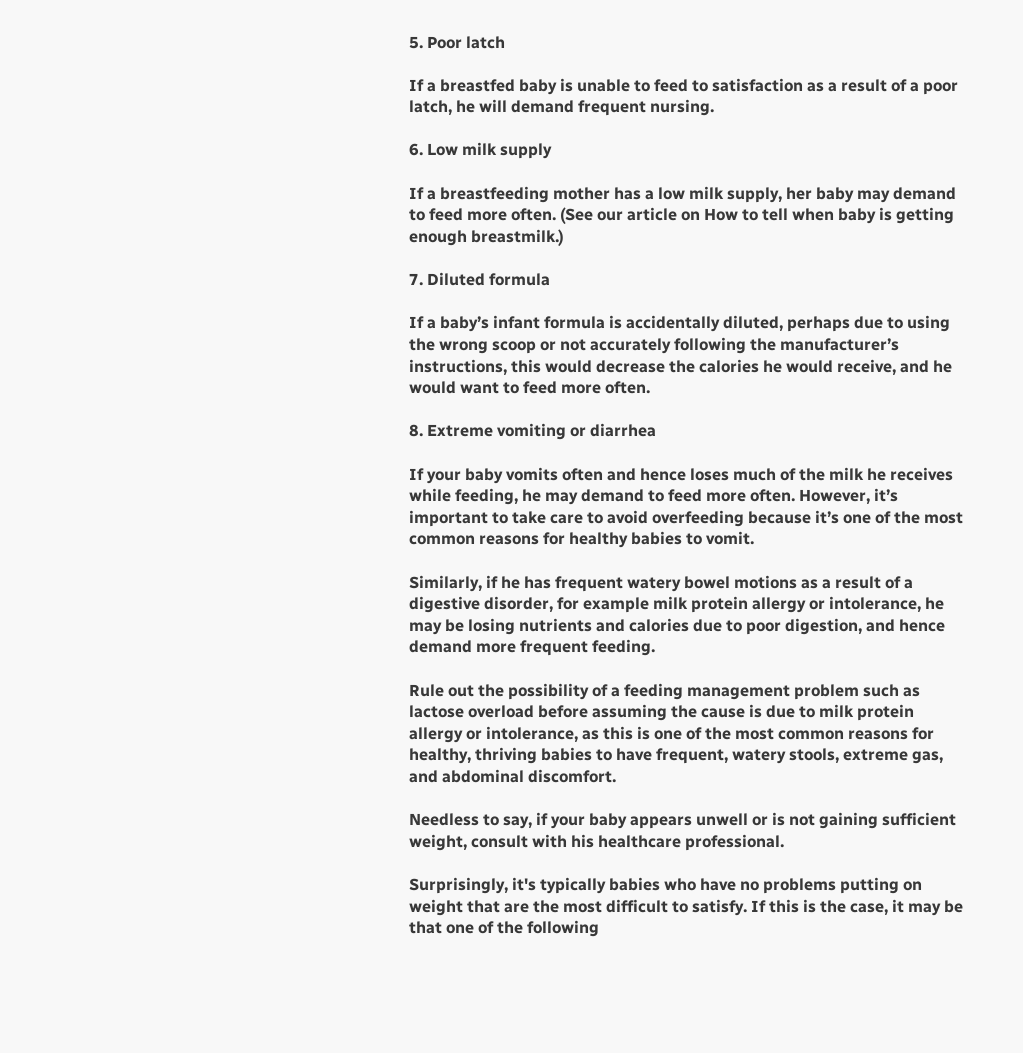5. Poor latch

If a breastfed baby is unable to feed to satisfaction as a result of a poor latch, he will demand frequent nursing.

6. Low milk supply

If a breastfeeding mother has a low milk supply, her baby may demand to feed more often. (See our article on How to tell when baby is getting enough breastmilk.)

7. Diluted formula

If a baby’s infant formula is accidentally diluted, perhaps due to using the wrong scoop or not accurately following the manufacturer’s instructions, this would decrease the calories he would receive, and he would want to feed more often.

8. Extreme vomiting or diarrhea

If your baby vomits often and hence loses much of the milk he receives while feeding, he may demand to feed more often. However, it’s important to take care to avoid overfeeding because it’s one of the most common reasons for healthy babies to vomit.

Similarly, if he has frequent watery bowel motions as a result of a digestive disorder, for example milk protein allergy or intolerance, he may be losing nutrients and calories due to poor digestion, and hence demand more frequent feeding.

Rule out the possibility of a feeding management problem such as lactose overload before assuming the cause is due to milk protein allergy or intolerance, as this is one of the most common reasons for healthy, thriving babies to have frequent, watery stools, extreme gas, and abdominal discomfort.

Needless to say, if your baby appears unwell or is not gaining sufficient weight, consult with his healthcare professional.

Surprisingly, it's typically babies who have no problems putting on weight that are the most difficult to satisfy. If this is the case, it may be that one of the following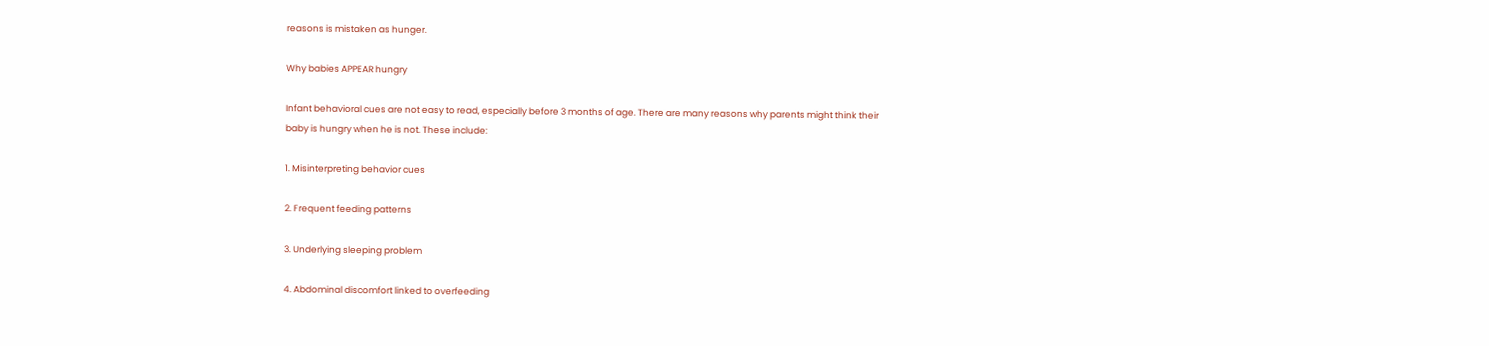reasons is mistaken as hunger.

Why babies APPEAR hungry

Infant behavioral cues are not easy to read, especially before 3 months of age. There are many reasons why parents might think their baby is hungry when he is not. These include:

1. Misinterpreting behavior cues

2. Frequent feeding patterns

3. Underlying sleeping problem

4. Abdominal discomfort linked to overfeeding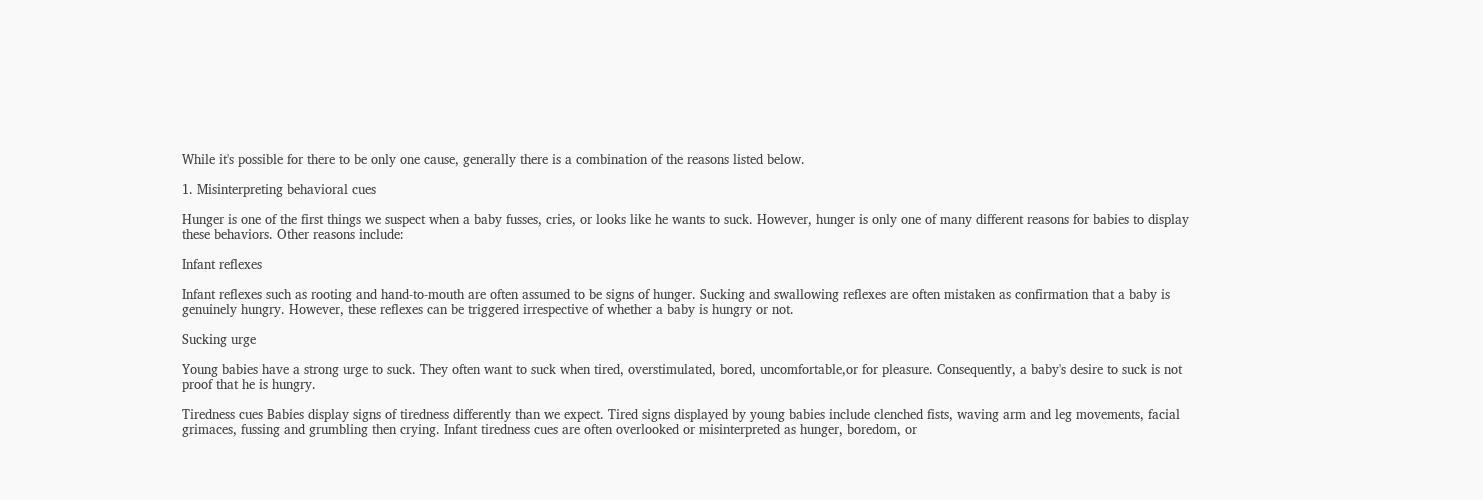While it's possible for there to be only one cause, generally there is a combination of the reasons listed below.

1. Misinterpreting behavioral cues

Hunger is one of the first things we suspect when a baby fusses, cries, or looks like he wants to suck. However, hunger is only one of many different reasons for babies to display these behaviors. Other reasons include:

Infant reflexes

Infant reflexes such as rooting and hand-to-mouth are often assumed to be signs of hunger. Sucking and swallowing reflexes are often mistaken as confirmation that a baby is genuinely hungry. However, these reflexes can be triggered irrespective of whether a baby is hungry or not.

Sucking urge

Young babies have a strong urge to suck. They often want to suck when tired, overstimulated, bored, uncomfortable,or for pleasure. Consequently, a baby's desire to suck is not proof that he is hungry.

Tiredness cues Babies display signs of tiredness differently than we expect. Tired signs displayed by young babies include clenched fists, waving arm and leg movements, facial grimaces, fussing and grumbling then crying. Infant tiredness cues are often overlooked or misinterpreted as hunger, boredom, or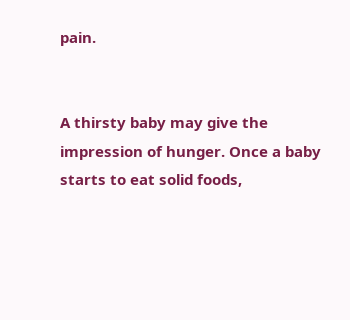pain.


A thirsty baby may give the impression of hunger. Once a baby starts to eat solid foods,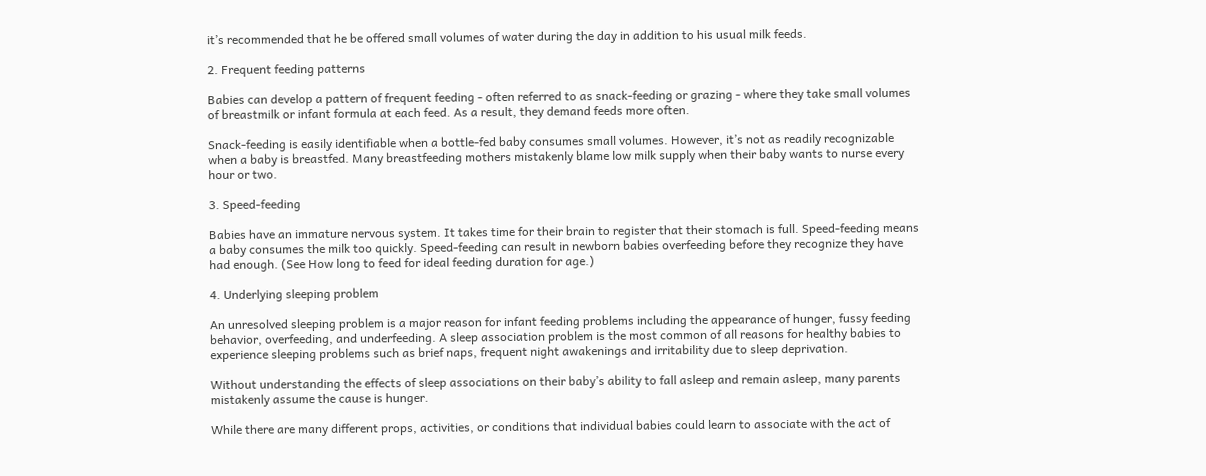it’s recommended that he be offered small volumes of water during the day in addition to his usual milk feeds.

2. Frequent feeding patterns

Babies can develop a pattern of frequent feeding - often referred to as snack-feeding or grazing - where they take small volumes of breastmilk or infant formula at each feed. As a result, they demand feeds more often.

Snack-feeding is easily identifiable when a bottle-fed baby consumes small volumes. However, it’s not as readily recognizable when a baby is breastfed. Many breastfeeding mothers mistakenly blame low milk supply when their baby wants to nurse every hour or two.

3. Speed-feeding

Babies have an immature nervous system. It takes time for their brain to register that their stomach is full. Speed-feeding means a baby consumes the milk too quickly. Speed-feeding can result in newborn babies overfeeding before they recognize they have had enough. (See How long to feed for ideal feeding duration for age.)

4. Underlying sleeping problem

An unresolved sleeping problem is a major reason for infant feeding problems including the appearance of hunger, fussy feeding behavior, overfeeding, and underfeeding. A sleep association problem is the most common of all reasons for healthy babies to experience sleeping problems such as brief naps, frequent night awakenings and irritability due to sleep deprivation.

Without understanding the effects of sleep associations on their baby’s ability to fall asleep and remain asleep, many parents mistakenly assume the cause is hunger.

While there are many different props, activities, or conditions that individual babies could learn to associate with the act of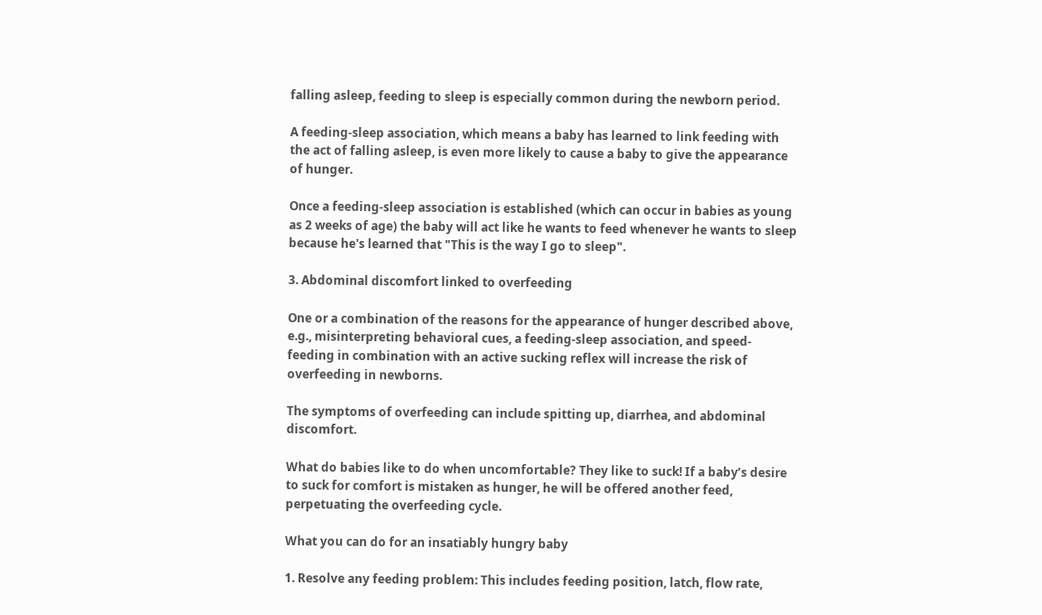falling asleep, feeding to sleep is especially common during the newborn period.

A feeding-sleep association, which means a baby has learned to link feeding with the act of falling asleep, is even more likely to cause a baby to give the appearance of hunger.

Once a feeding-sleep association is established (which can occur in babies as young as 2 weeks of age) the baby will act like he wants to feed whenever he wants to sleep because he's learned that "This is the way I go to sleep".

3. Abdominal discomfort linked to overfeeding

One or a combination of the reasons for the appearance of hunger described above, e.g., misinterpreting behavioral cues, a feeding-sleep association, and speed-feeding in combination with an active sucking reflex will increase the risk of overfeeding in newborns.

The symptoms of overfeeding can include spitting up, diarrhea, and abdominal discomfort.

What do babies like to do when uncomfortable? They like to suck! If a baby’s desire to suck for comfort is mistaken as hunger, he will be offered another feed, perpetuating the overfeeding cycle.

What you can do for an insatiably hungry baby

1. Resolve any feeding problem: This includes feeding position, latch, flow rate,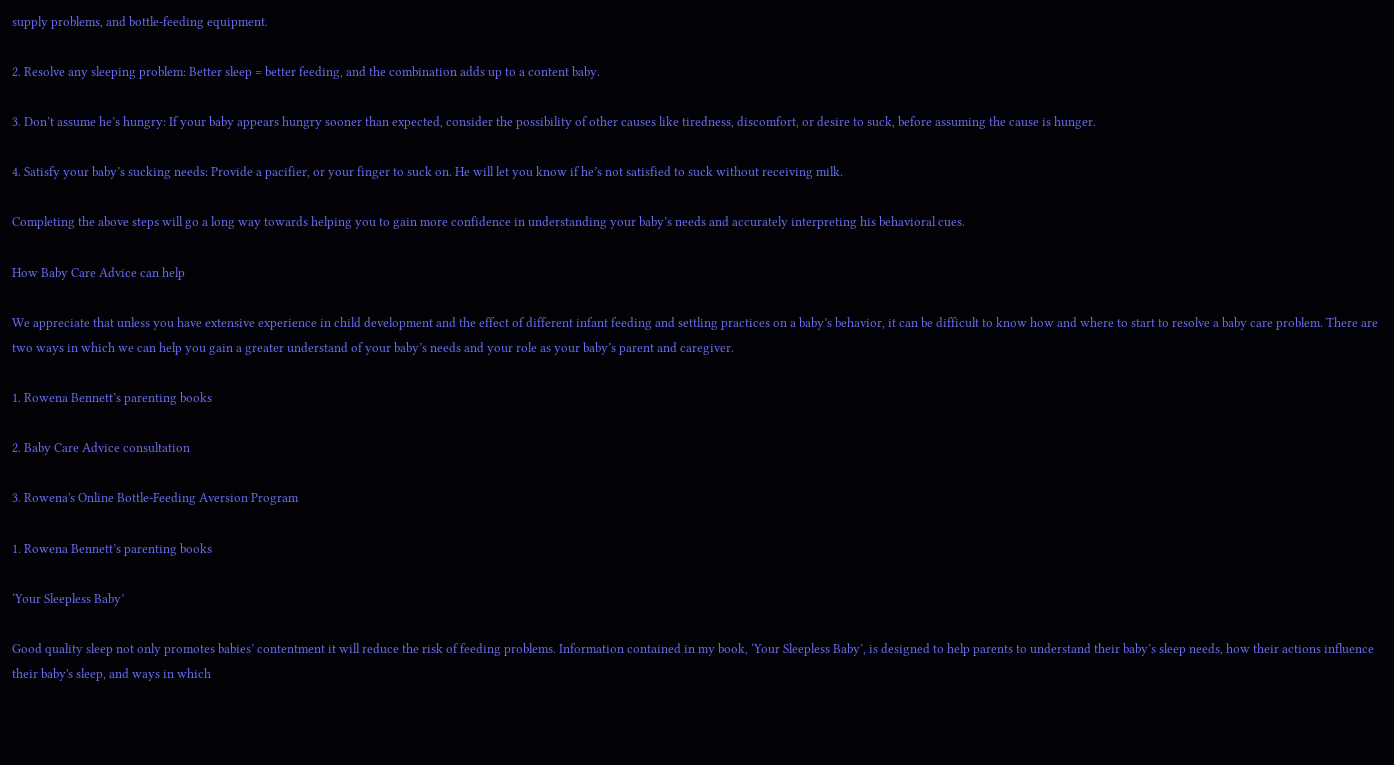supply problems, and bottle-feeding equipment.

2. Resolve any sleeping problem: Better sleep = better feeding, and the combination adds up to a content baby.

3. Don’t assume he’s hungry: If your baby appears hungry sooner than expected, consider the possibility of other causes like tiredness, discomfort, or desire to suck, before assuming the cause is hunger.

4. Satisfy your baby’s sucking needs: Provide a pacifier, or your finger to suck on. He will let you know if he’s not satisfied to suck without receiving milk.

Completing the above steps will go a long way towards helping you to gain more confidence in understanding your baby’s needs and accurately interpreting his behavioral cues.

How Baby Care Advice can help

We appreciate that unless you have extensive experience in child development and the effect of different infant feeding and settling practices on a baby’s behavior, it can be difficult to know how and where to start to resolve a baby care problem. There are two ways in which we can help you gain a greater understand of your baby’s needs and your role as your baby’s parent and caregiver.

1. Rowena Bennett’s parenting books

2. Baby Care Advice consultation

3. Rowena's Online Bottle-Feeding Aversion Program

1. Rowena Bennett’s parenting books

‘Your Sleepless Baby’

Good quality sleep not only promotes babies’ contentment it will reduce the risk of feeding problems. Information contained in my book, ‘Your Sleepless Baby’, is designed to help parents to understand their baby’s sleep needs, how their actions influence their baby's sleep, and ways in which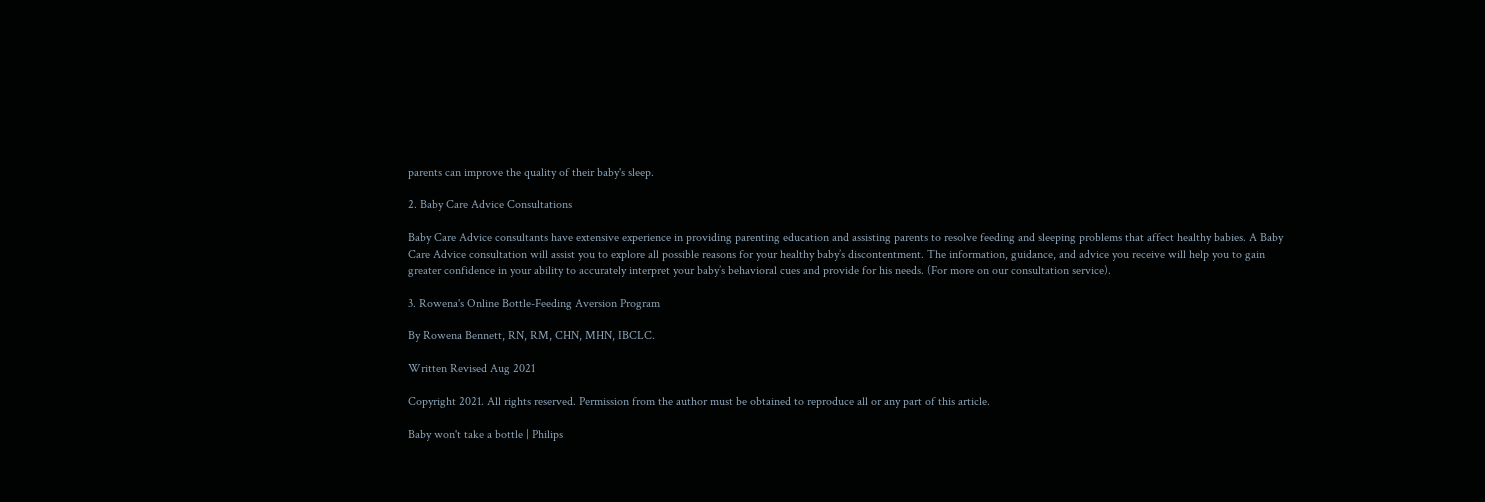parents can improve the quality of their baby's sleep.

2. Baby Care Advice Consultations

Baby Care Advice consultants have extensive experience in providing parenting education and assisting parents to resolve feeding and sleeping problems that affect healthy babies. A Baby Care Advice consultation will assist you to explore all possible reasons for your healthy baby’s discontentment. The information, guidance, and advice you receive will help you to gain greater confidence in your ability to accurately interpret your baby’s behavioral cues and provide for his needs. (For more on our consultation service).

3. Rowena's Online Bottle-Feeding Aversion Program

By Rowena Bennett, RN, RM, CHN, MHN, IBCLC.

Written Revised Aug 2021

Copyright 2021. All rights reserved. Permission from the author must be obtained to reproduce all or any part of this article.

Baby won't take a bottle | Philips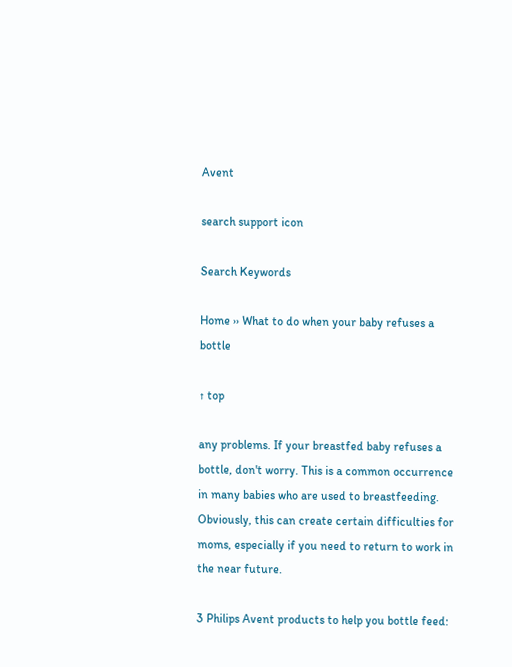Avent

search support icon

Search Keywords

Home ›› What to do when your baby refuses a bottle

↑ top

any problems. If your breastfed baby refuses a bottle, don't worry. This is a common occurrence in many babies who are used to breastfeeding. Obviously, this can create certain difficulties for moms, especially if you need to return to work in the near future.

3 Philips Avent products to help you bottle feed: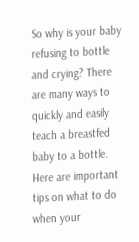So why is your baby refusing to bottle and crying? There are many ways to quickly and easily teach a breastfed baby to a bottle. Here are important tips on what to do when your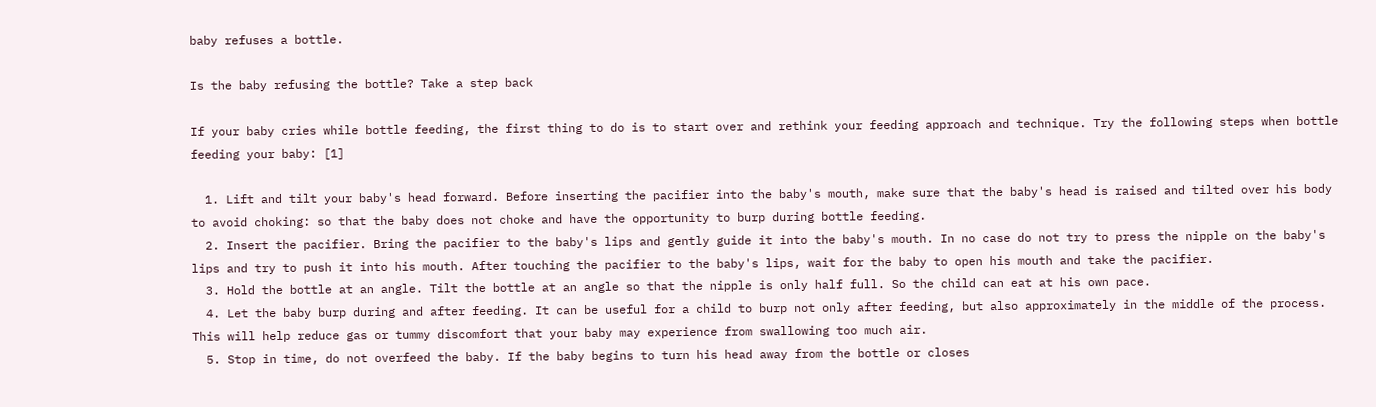baby refuses a bottle.

Is the baby refusing the bottle? Take a step back

If your baby cries while bottle feeding, the first thing to do is to start over and rethink your feeding approach and technique. Try the following steps when bottle feeding your baby: [1]

  1. Lift and tilt your baby's head forward. Before inserting the pacifier into the baby's mouth, make sure that the baby's head is raised and tilted over his body to avoid choking: so that the baby does not choke and have the opportunity to burp during bottle feeding.
  2. Insert the pacifier. Bring the pacifier to the baby's lips and gently guide it into the baby's mouth. In no case do not try to press the nipple on the baby's lips and try to push it into his mouth. After touching the pacifier to the baby's lips, wait for the baby to open his mouth and take the pacifier.
  3. Hold the bottle at an angle. Tilt the bottle at an angle so that the nipple is only half full. So the child can eat at his own pace.
  4. Let the baby burp during and after feeding. It can be useful for a child to burp not only after feeding, but also approximately in the middle of the process. This will help reduce gas or tummy discomfort that your baby may experience from swallowing too much air.
  5. Stop in time, do not overfeed the baby. If the baby begins to turn his head away from the bottle or closes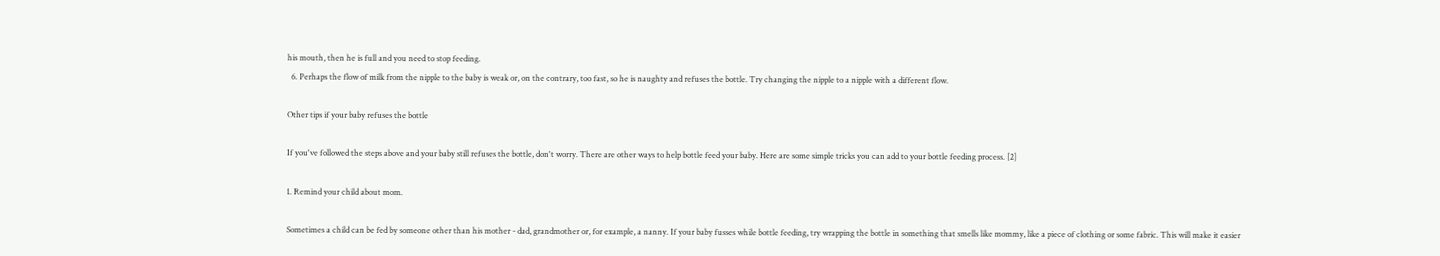his mouth, then he is full and you need to stop feeding.
  6. Perhaps the flow of milk from the nipple to the baby is weak or, on the contrary, too fast, so he is naughty and refuses the bottle. Try changing the nipple to a nipple with a different flow.

Other tips if your baby refuses the bottle

If you've followed the steps above and your baby still refuses the bottle, don't worry. There are other ways to help bottle feed your baby. Here are some simple tricks you can add to your bottle feeding process. [2]

1. Remind your child about mom.

Sometimes a child can be fed by someone other than his mother - dad, grandmother or, for example, a nanny. If your baby fusses while bottle feeding, try wrapping the bottle in something that smells like mommy, like a piece of clothing or some fabric. This will make it easier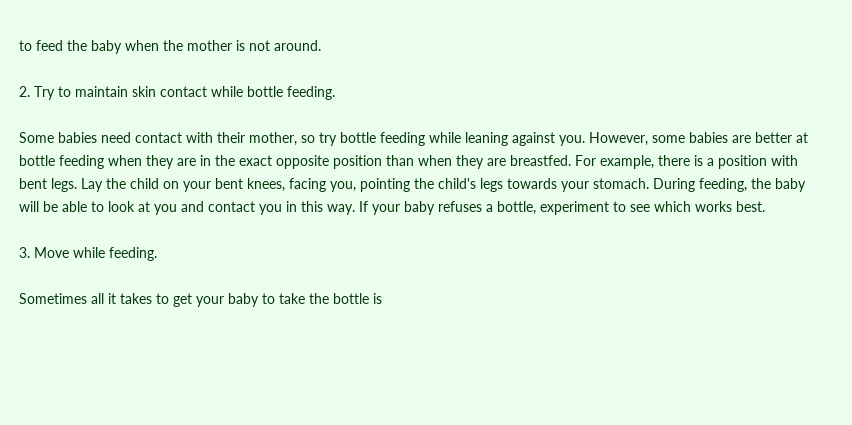to feed the baby when the mother is not around.

2. Try to maintain skin contact while bottle feeding.

Some babies need contact with their mother, so try bottle feeding while leaning against you. However, some babies are better at bottle feeding when they are in the exact opposite position than when they are breastfed. For example, there is a position with bent legs. Lay the child on your bent knees, facing you, pointing the child's legs towards your stomach. During feeding, the baby will be able to look at you and contact you in this way. If your baby refuses a bottle, experiment to see which works best.

3. Move while feeding.

Sometimes all it takes to get your baby to take the bottle is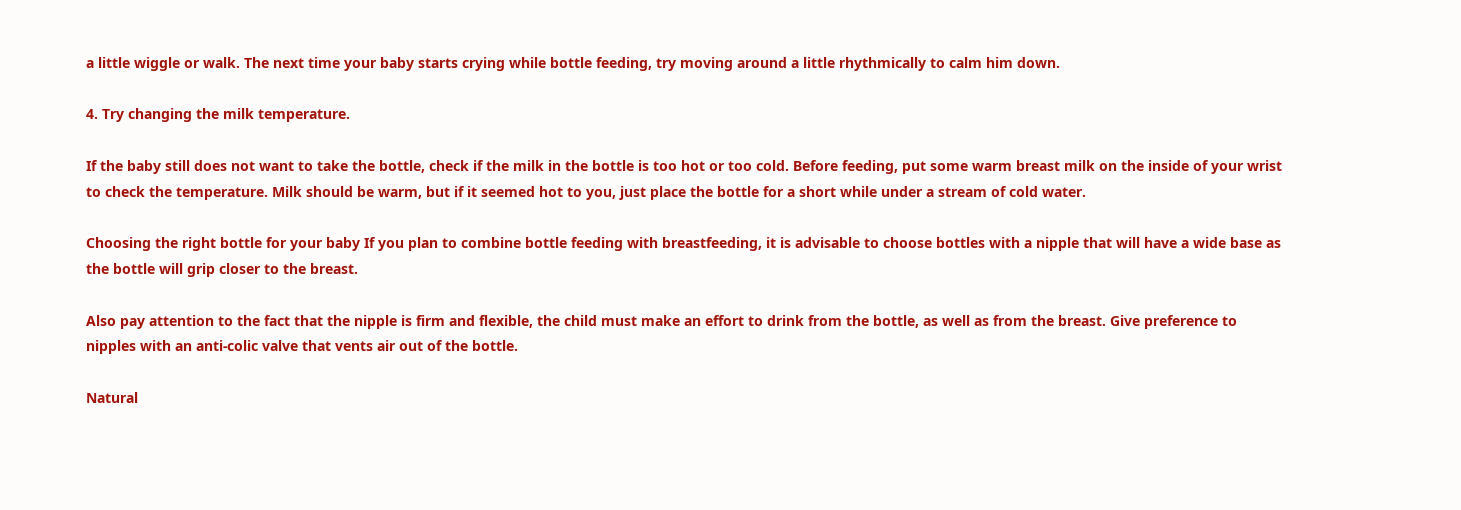a little wiggle or walk. The next time your baby starts crying while bottle feeding, try moving around a little rhythmically to calm him down.

4. Try changing the milk temperature.

If the baby still does not want to take the bottle, check if the milk in the bottle is too hot or too cold. Before feeding, put some warm breast milk on the inside of your wrist to check the temperature. Milk should be warm, but if it seemed hot to you, just place the bottle for a short while under a stream of cold water.

Choosing the right bottle for your baby If you plan to combine bottle feeding with breastfeeding, it is advisable to choose bottles with a nipple that will have a wide base as the bottle will grip closer to the breast.

Also pay attention to the fact that the nipple is firm and flexible, the child must make an effort to drink from the bottle, as well as from the breast. Give preference to nipples with an anti-colic valve that vents air out of the bottle.

Natural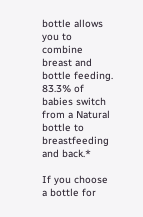bottle allows you to combine breast and bottle feeding. 83.3% of babies switch from a Natural bottle to breastfeeding and back.*

If you choose a bottle for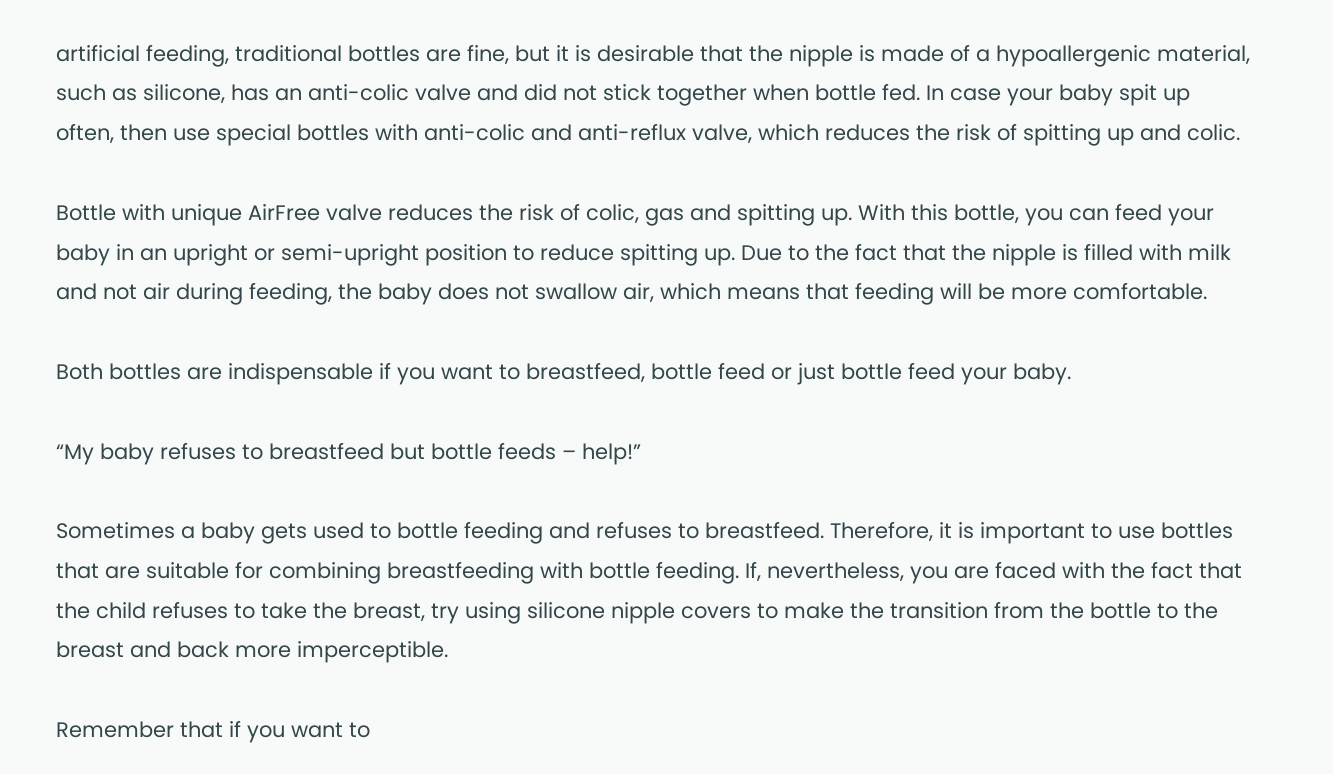artificial feeding, traditional bottles are fine, but it is desirable that the nipple is made of a hypoallergenic material, such as silicone, has an anti-colic valve and did not stick together when bottle fed. In case your baby spit up often, then use special bottles with anti-colic and anti-reflux valve, which reduces the risk of spitting up and colic.

Bottle with unique AirFree valve reduces the risk of colic, gas and spitting up. With this bottle, you can feed your baby in an upright or semi-upright position to reduce spitting up. Due to the fact that the nipple is filled with milk and not air during feeding, the baby does not swallow air, which means that feeding will be more comfortable.

Both bottles are indispensable if you want to breastfeed, bottle feed or just bottle feed your baby.

“My baby refuses to breastfeed but bottle feeds – help!”

Sometimes a baby gets used to bottle feeding and refuses to breastfeed. Therefore, it is important to use bottles that are suitable for combining breastfeeding with bottle feeding. If, nevertheless, you are faced with the fact that the child refuses to take the breast, try using silicone nipple covers to make the transition from the bottle to the breast and back more imperceptible.

Remember that if you want to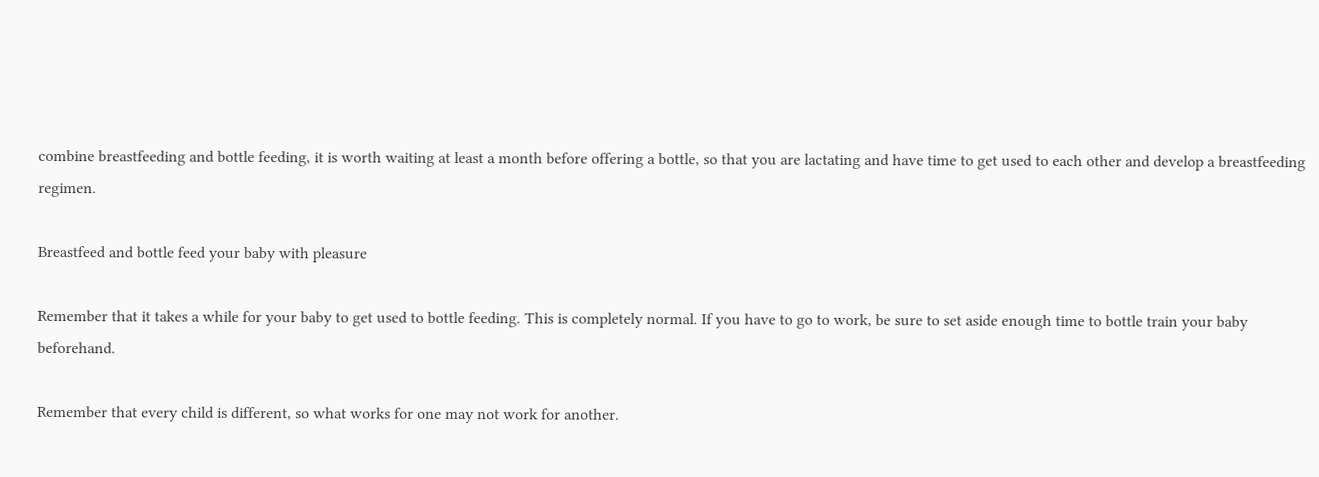combine breastfeeding and bottle feeding, it is worth waiting at least a month before offering a bottle, so that you are lactating and have time to get used to each other and develop a breastfeeding regimen.

Breastfeed and bottle feed your baby with pleasure

Remember that it takes a while for your baby to get used to bottle feeding. This is completely normal. If you have to go to work, be sure to set aside enough time to bottle train your baby beforehand.

Remember that every child is different, so what works for one may not work for another.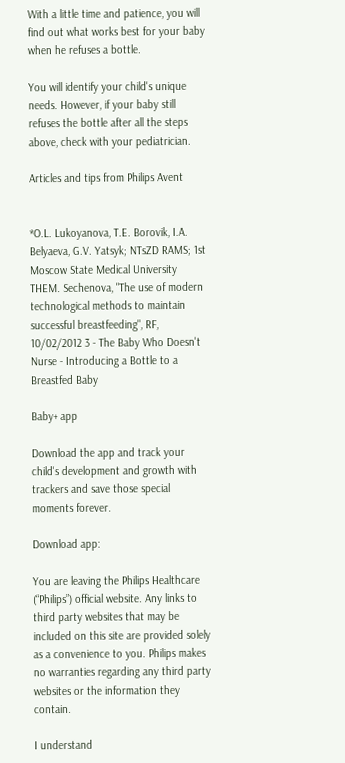With a little time and patience, you will find out what works best for your baby when he refuses a bottle.

You will identify your child's unique needs. However, if your baby still refuses the bottle after all the steps above, check with your pediatrician.

Articles and tips from Philips Avent


*O.L. Lukoyanova, T.E. Borovik, I.A. Belyaeva, G.V. Yatsyk; NTsZD RAMS; 1st Moscow State Medical University THEM. Sechenova, "The use of modern technological methods to maintain successful breastfeeding", RF, 10/02/2012 3 - The Baby Who Doesn't Nurse - Introducing a Bottle to a Breastfed Baby

Baby+ app

Download the app and track your child's development and growth with trackers and save those special moments forever.

Download app:

You are leaving the Philips Healthcare (“Philips”) official website. Any links to third party websites that may be included on this site are provided solely as a convenience to you. Philips makes no warranties regarding any third party websites or the information they contain.

I understand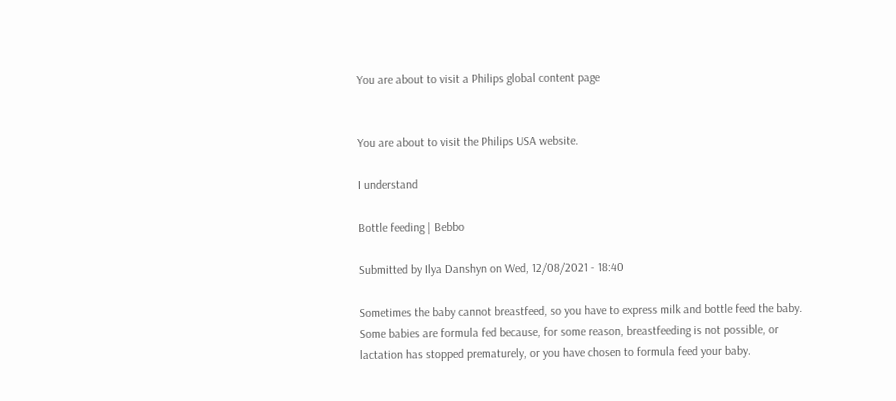You are about to visit a Philips global content page


You are about to visit the Philips USA website.

I understand

Bottle feeding | Bebbo

Submitted by Ilya Danshyn on Wed, 12/08/2021 - 18:40

Sometimes the baby cannot breastfeed, so you have to express milk and bottle feed the baby. Some babies are formula fed because, for some reason, breastfeeding is not possible, or lactation has stopped prematurely, or you have chosen to formula feed your baby.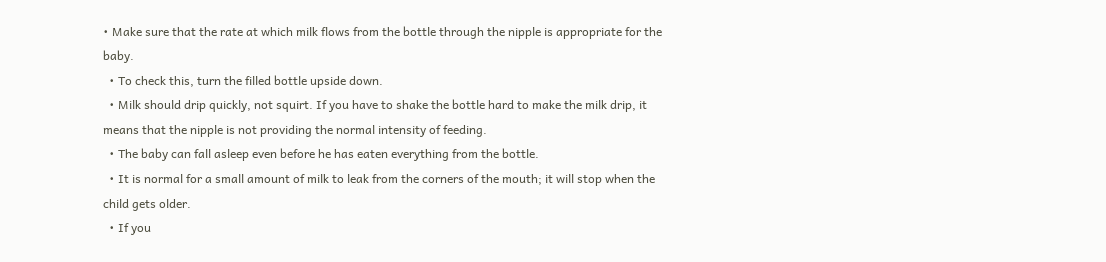• Make sure that the rate at which milk flows from the bottle through the nipple is appropriate for the baby.
  • To check this, turn the filled bottle upside down.
  • Milk should drip quickly, not squirt. If you have to shake the bottle hard to make the milk drip, it means that the nipple is not providing the normal intensity of feeding.
  • The baby can fall asleep even before he has eaten everything from the bottle.
  • It is normal for a small amount of milk to leak from the corners of the mouth; it will stop when the child gets older.
  • If you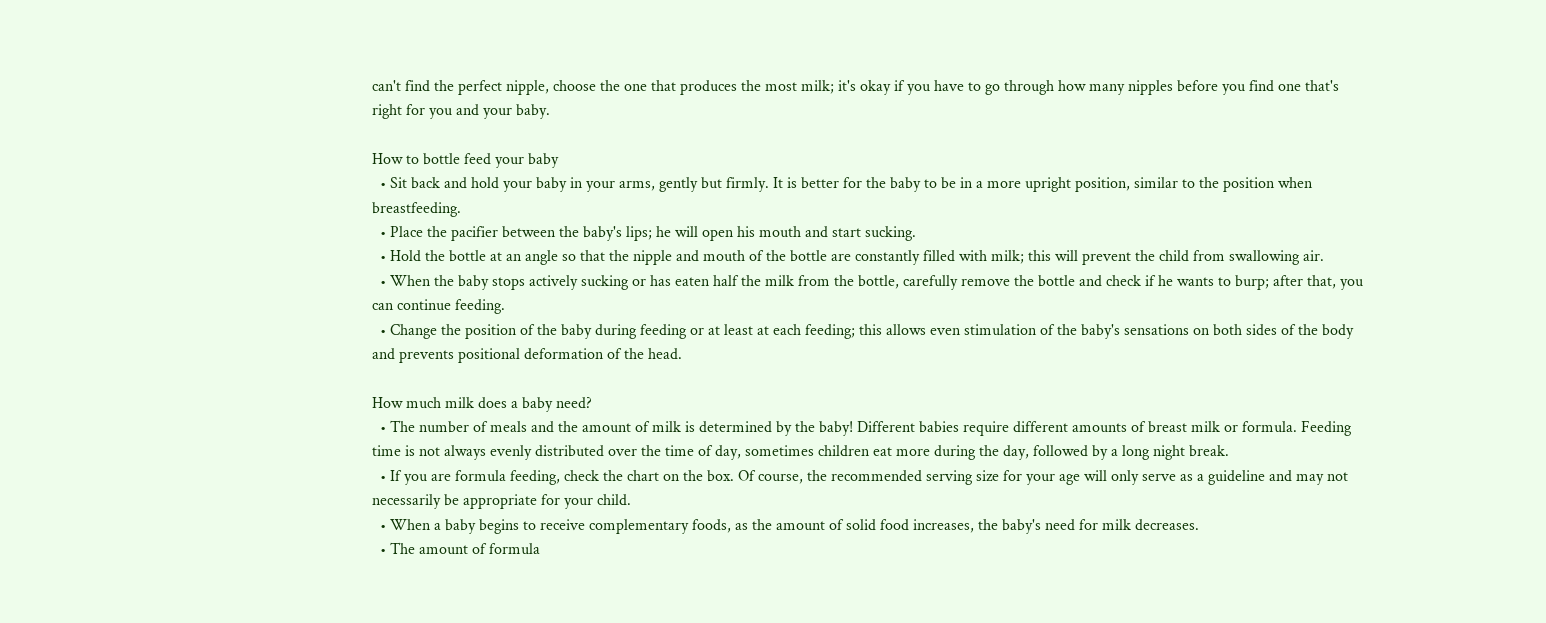can't find the perfect nipple, choose the one that produces the most milk; it's okay if you have to go through how many nipples before you find one that's right for you and your baby.

How to bottle feed your baby
  • Sit back and hold your baby in your arms, gently but firmly. It is better for the baby to be in a more upright position, similar to the position when breastfeeding.
  • Place the pacifier between the baby's lips; he will open his mouth and start sucking.
  • Hold the bottle at an angle so that the nipple and mouth of the bottle are constantly filled with milk; this will prevent the child from swallowing air.
  • When the baby stops actively sucking or has eaten half the milk from the bottle, carefully remove the bottle and check if he wants to burp; after that, you can continue feeding.
  • Change the position of the baby during feeding or at least at each feeding; this allows even stimulation of the baby's sensations on both sides of the body and prevents positional deformation of the head.

How much milk does a baby need?
  • The number of meals and the amount of milk is determined by the baby! Different babies require different amounts of breast milk or formula. Feeding time is not always evenly distributed over the time of day, sometimes children eat more during the day, followed by a long night break.
  • If you are formula feeding, check the chart on the box. Of course, the recommended serving size for your age will only serve as a guideline and may not necessarily be appropriate for your child.
  • When a baby begins to receive complementary foods, as the amount of solid food increases, the baby's need for milk decreases.
  • The amount of formula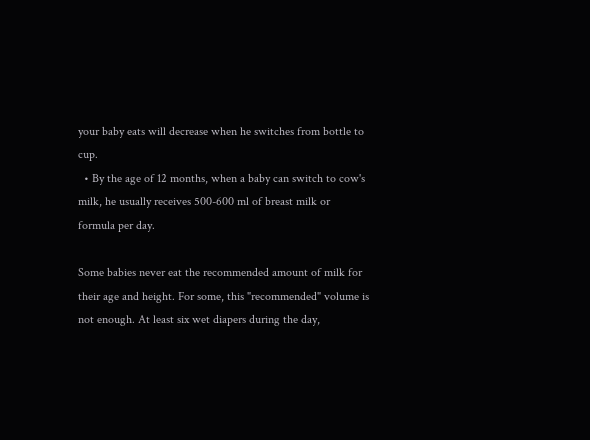your baby eats will decrease when he switches from bottle to cup.
  • By the age of 12 months, when a baby can switch to cow's milk, he usually receives 500-600 ml of breast milk or formula per day.

Some babies never eat the recommended amount of milk for their age and height. For some, this "recommended" volume is not enough. At least six wet diapers during the day,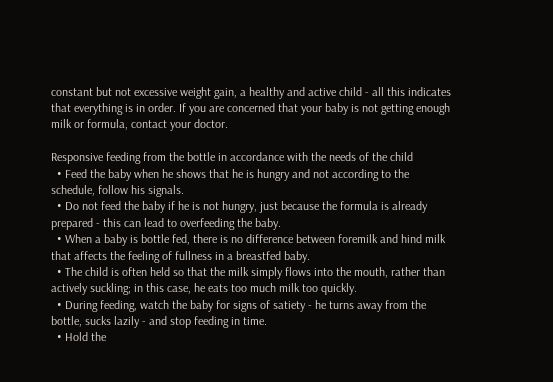constant but not excessive weight gain, a healthy and active child - all this indicates that everything is in order. If you are concerned that your baby is not getting enough milk or formula, contact your doctor.

Responsive feeding from the bottle in accordance with the needs of the child
  • Feed the baby when he shows that he is hungry and not according to the schedule, follow his signals.
  • Do not feed the baby if he is not hungry, just because the formula is already prepared - this can lead to overfeeding the baby.
  • When a baby is bottle fed, there is no difference between foremilk and hind milk that affects the feeling of fullness in a breastfed baby.
  • The child is often held so that the milk simply flows into the mouth, rather than actively suckling; in this case, he eats too much milk too quickly.
  • During feeding, watch the baby for signs of satiety - he turns away from the bottle, sucks lazily - and stop feeding in time.
  • Hold the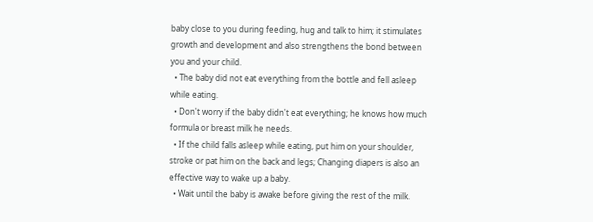baby close to you during feeding, hug and talk to him; it stimulates growth and development and also strengthens the bond between you and your child.
  • The baby did not eat everything from the bottle and fell asleep while eating.
  • Don't worry if the baby didn't eat everything; he knows how much formula or breast milk he needs.
  • If the child falls asleep while eating, put him on your shoulder, stroke or pat him on the back and legs; Changing diapers is also an effective way to wake up a baby.
  • Wait until the baby is awake before giving the rest of the milk.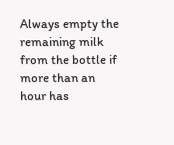Always empty the remaining milk from the bottle if more than an hour has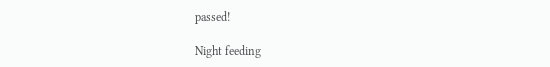passed!

Night feeding